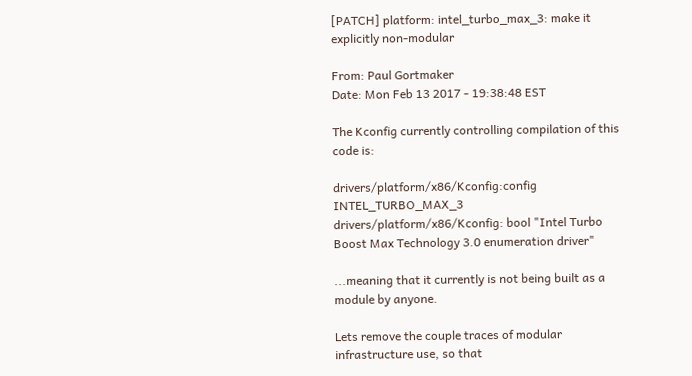[PATCH] platform: intel_turbo_max_3: make it explicitly non-modular

From: Paul Gortmaker
Date: Mon Feb 13 2017 - 19:38:48 EST

The Kconfig currently controlling compilation of this code is:

drivers/platform/x86/Kconfig:config INTEL_TURBO_MAX_3
drivers/platform/x86/Kconfig: bool "Intel Turbo Boost Max Technology 3.0 enumeration driver"

...meaning that it currently is not being built as a module by anyone.

Lets remove the couple traces of modular infrastructure use, so that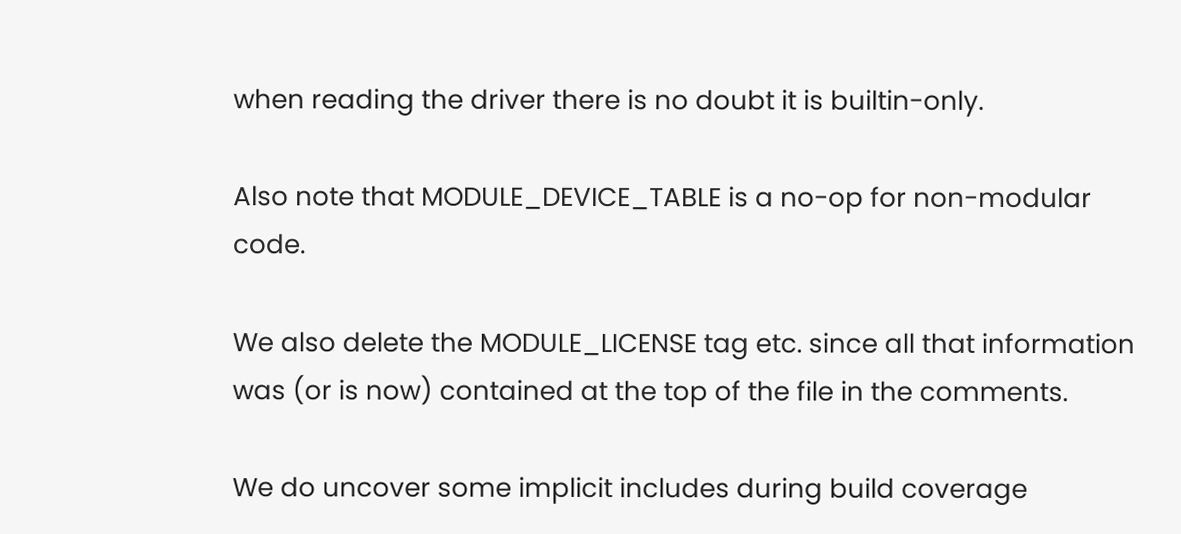when reading the driver there is no doubt it is builtin-only.

Also note that MODULE_DEVICE_TABLE is a no-op for non-modular code.

We also delete the MODULE_LICENSE tag etc. since all that information
was (or is now) contained at the top of the file in the comments.

We do uncover some implicit includes during build coverage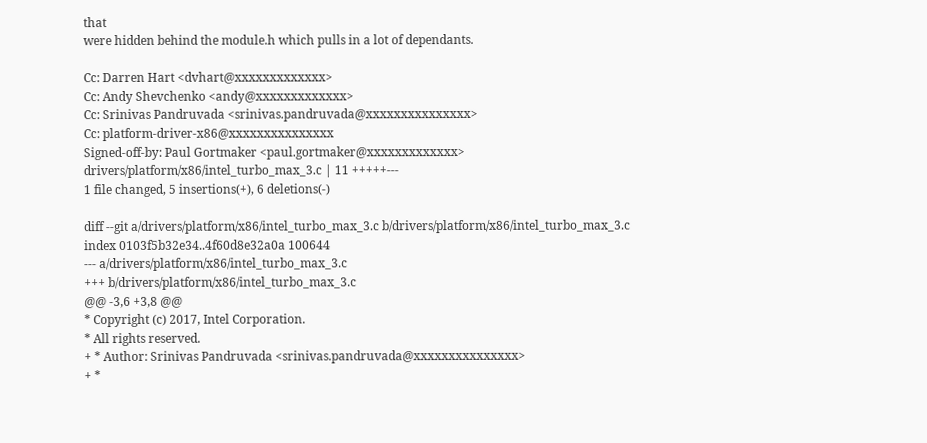that
were hidden behind the module.h which pulls in a lot of dependants.

Cc: Darren Hart <dvhart@xxxxxxxxxxxxx>
Cc: Andy Shevchenko <andy@xxxxxxxxxxxxx>
Cc: Srinivas Pandruvada <srinivas.pandruvada@xxxxxxxxxxxxxxx>
Cc: platform-driver-x86@xxxxxxxxxxxxxxx
Signed-off-by: Paul Gortmaker <paul.gortmaker@xxxxxxxxxxxxx>
drivers/platform/x86/intel_turbo_max_3.c | 11 +++++---
1 file changed, 5 insertions(+), 6 deletions(-)

diff --git a/drivers/platform/x86/intel_turbo_max_3.c b/drivers/platform/x86/intel_turbo_max_3.c
index 0103f5b32e34..4f60d8e32a0a 100644
--- a/drivers/platform/x86/intel_turbo_max_3.c
+++ b/drivers/platform/x86/intel_turbo_max_3.c
@@ -3,6 +3,8 @@
* Copyright (c) 2017, Intel Corporation.
* All rights reserved.
+ * Author: Srinivas Pandruvada <srinivas.pandruvada@xxxxxxxxxxxxxxx>
+ *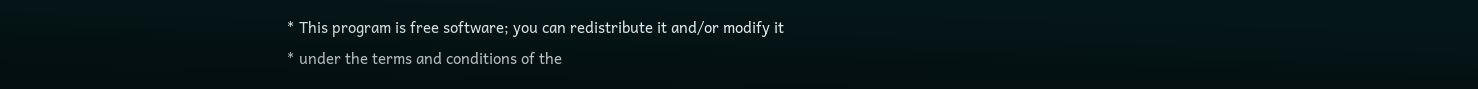* This program is free software; you can redistribute it and/or modify it
* under the terms and conditions of the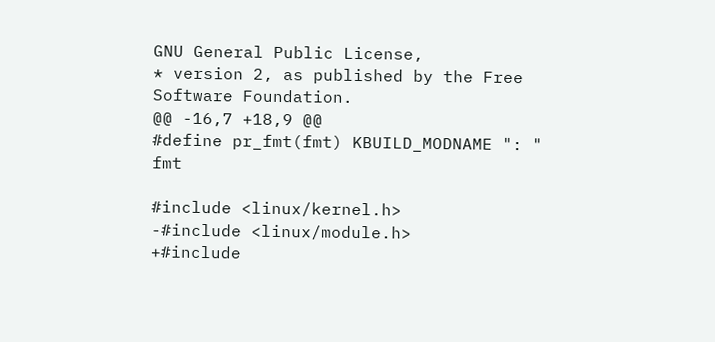GNU General Public License,
* version 2, as published by the Free Software Foundation.
@@ -16,7 +18,9 @@
#define pr_fmt(fmt) KBUILD_MODNAME ": " fmt

#include <linux/kernel.h>
-#include <linux/module.h>
+#include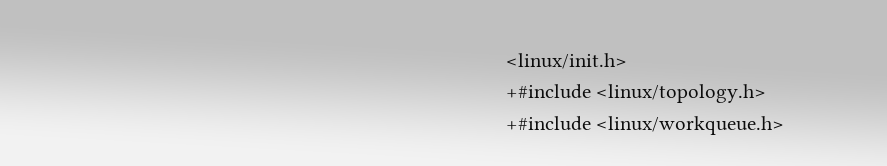<linux/init.h>
+#include <linux/topology.h>
+#include <linux/workqueue.h>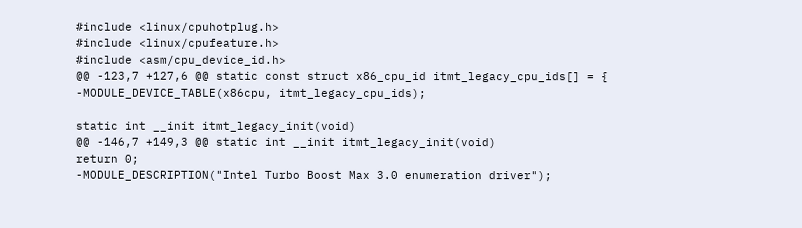#include <linux/cpuhotplug.h>
#include <linux/cpufeature.h>
#include <asm/cpu_device_id.h>
@@ -123,7 +127,6 @@ static const struct x86_cpu_id itmt_legacy_cpu_ids[] = {
-MODULE_DEVICE_TABLE(x86cpu, itmt_legacy_cpu_ids);

static int __init itmt_legacy_init(void)
@@ -146,7 +149,3 @@ static int __init itmt_legacy_init(void)
return 0;
-MODULE_DESCRIPTION("Intel Turbo Boost Max 3.0 enumeration driver");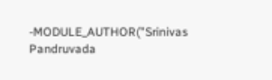-MODULE_AUTHOR("Srinivas Pandruvada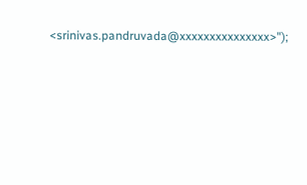<srinivas.pandruvada@xxxxxxxxxxxxxxx>");